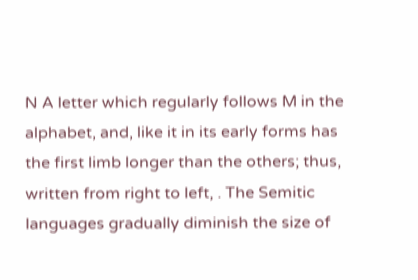N A letter which regularly follows M in the alphabet, and, like it in its early forms has the first limb longer than the others; thus, written from right to left, . The Semitic languages gradually diminish the size of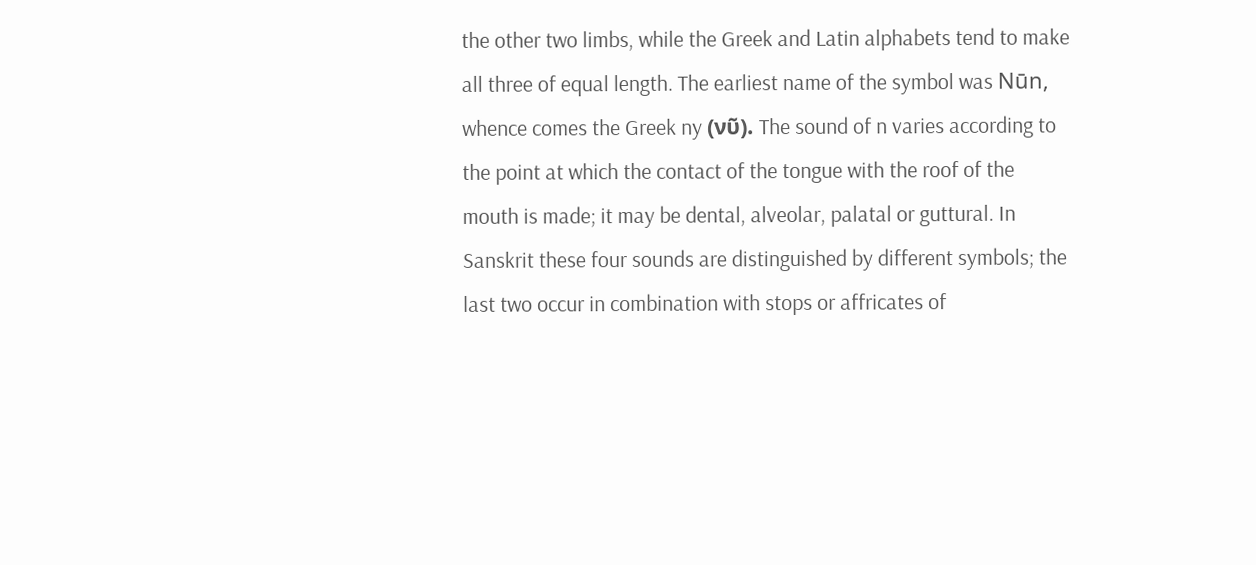the other two limbs, while the Greek and Latin alphabets tend to make all three of equal length. The earliest name of the symbol was Nūn, whence comes the Greek ny (νῦ). The sound of n varies according to the point at which the contact of the tongue with the roof of the mouth is made; it may be dental, alveolar, palatal or guttural. In Sanskrit these four sounds are distinguished by different symbols; the last two occur in combination with stops or affricates of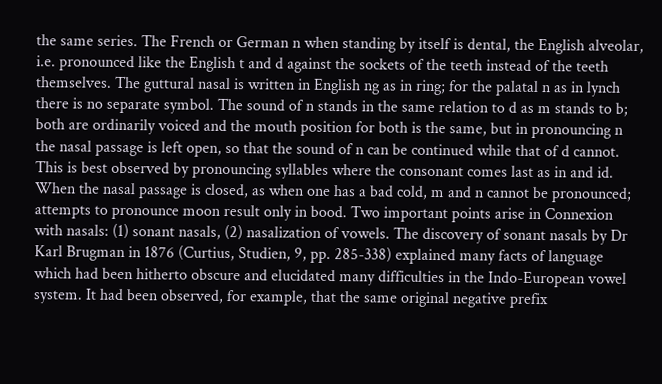the same series. The French or German n when standing by itself is dental, the English alveolar, i.e. pronounced like the English t and d against the sockets of the teeth instead of the teeth themselves. The guttural nasal is written in English ng as in ring; for the palatal n as in lynch there is no separate symbol. The sound of n stands in the same relation to d as m stands to b; both are ordinarily voiced and the mouth position for both is the same, but in pronouncing n the nasal passage is left open, so that the sound of n can be continued while that of d cannot. This is best observed by pronouncing syllables where the consonant comes last as in and id. When the nasal passage is closed, as when one has a bad cold, m and n cannot be pronounced; attempts to pronounce moon result only in bood. Two important points arise in Connexion with nasals: (1) sonant nasals, (2) nasalization of vowels. The discovery of sonant nasals by Dr Karl Brugman in 1876 (Curtius, Studien, 9, pp. 285-338) explained many facts of language which had been hitherto obscure and elucidated many difficulties in the Indo-European vowel system. It had been observed, for example, that the same original negative prefix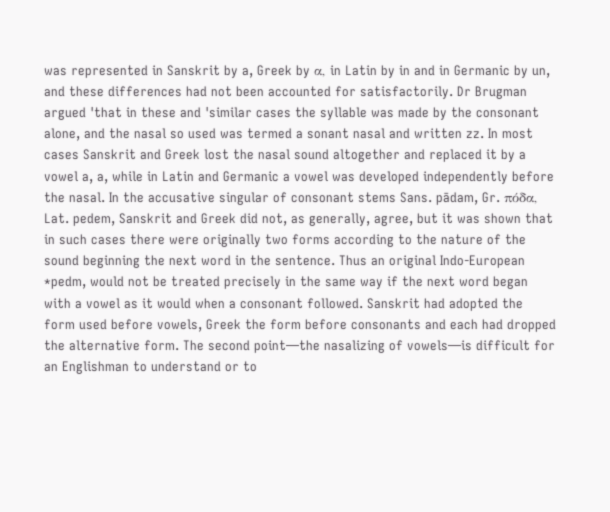was represented in Sanskrit by a, Greek by α, in Latin by in and in Germanic by un, and these differences had not been accounted for satisfactorily. Dr Brugman argued 'that in these and 'similar cases the syllable was made by the consonant alone, and the nasal so used was termed a sonant nasal and written zz. In most cases Sanskrit and Greek lost the nasal sound altogether and replaced it by a vowel a, a, while in Latin and Germanic a vowel was developed independently before the nasal. In the accusative singular of consonant stems Sans. pādam, Gr. πόδα, Lat. pedem, Sanskrit and Greek did not, as generally, agree, but it was shown that in such cases there were originally two forms according to the nature of the sound beginning the next word in the sentence. Thus an original Indo-European *pedm, would not be treated precisely in the same way if the next word began with a vowel as it would when a consonant followed. Sanskrit had adopted the form used before vowels, Greek the form before consonants and each had dropped the alternative form. The second point—the nasalizing of vowels—is difficult for an Englishman to understand or to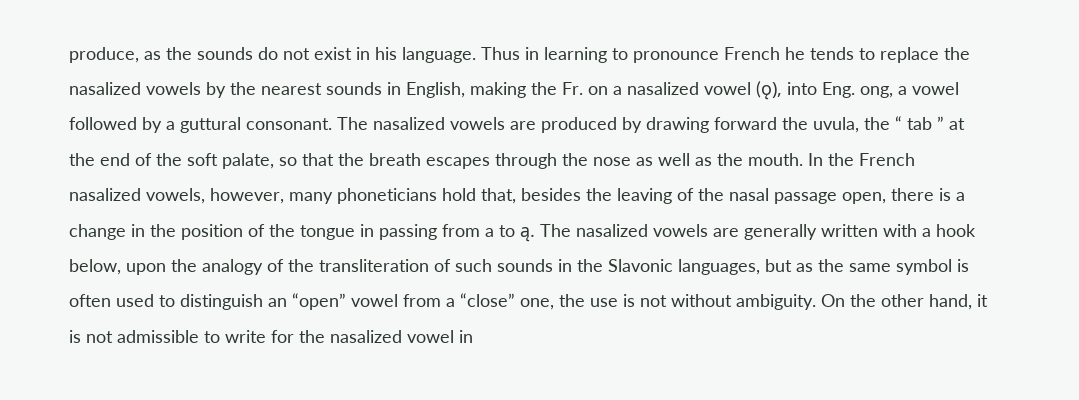produce, as the sounds do not exist in his language. Thus in learning to pronounce French he tends to replace the nasalized vowels by the nearest sounds in English, making the Fr. on a nasalized vowel (ǫ), into Eng. ong, a vowel followed by a guttural consonant. The nasalized vowels are produced by drawing forward the uvula, the “ tab ” at the end of the soft palate, so that the breath escapes through the nose as well as the mouth. In the French nasalized vowels, however, many phoneticians hold that, besides the leaving of the nasal passage open, there is a change in the position of the tongue in passing from a to ą. The nasalized vowels are generally written with a hook below, upon the analogy of the transliteration of such sounds in the Slavonic languages, but as the same symbol is often used to distinguish an “open” vowel from a “close” one, the use is not without ambiguity. On the other hand, it is not admissible to write for the nasalized vowel in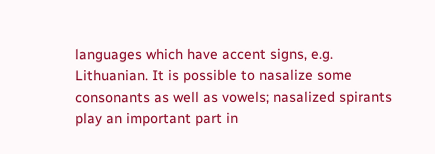languages which have accent signs, e.g. Lithuanian. It is possible to nasalize some consonants as well as vowels; nasalized spirants play an important part in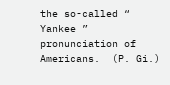the so-called “ Yankee ” pronunciation of Americans.  (P. Gi.)